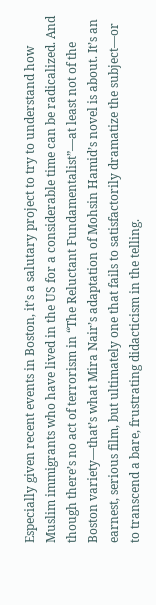Especially given recent events in Boston, it’s a salutary project to try to understand how Muslim immigrants who have lived in the US for a considerable time can be radicalized. And though there’s no act of terrorism in “The Reluctant Fundamentalist”—at least not of the Boston variety—that’s what Mira Nair’s adaptation of Mohsin Hamid’s novel is about. It’s an earnest, serious film, but ultimately one that fails to satisfactorily dramatize the subject—or to transcend a bare, frustrating didacticism in the telling.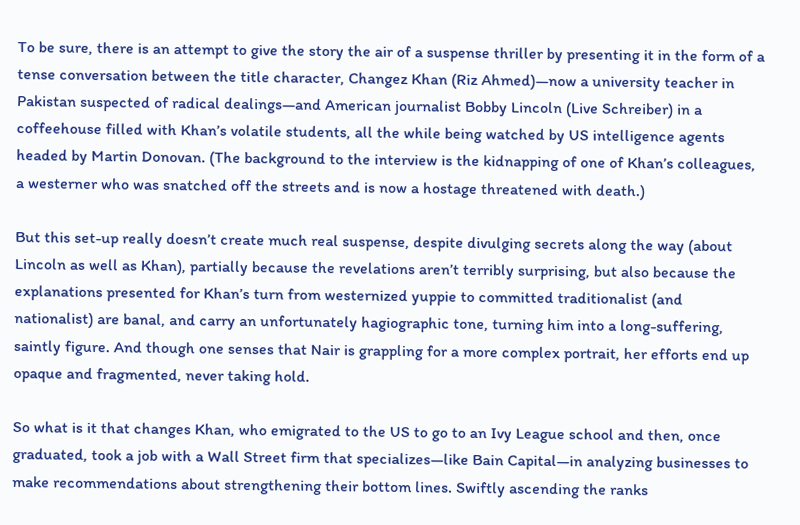To be sure, there is an attempt to give the story the air of a suspense thriller by presenting it in the form of a tense conversation between the title character, Changez Khan (Riz Ahmed)—now a university teacher in Pakistan suspected of radical dealings—and American journalist Bobby Lincoln (Live Schreiber) in a coffeehouse filled with Khan’s volatile students, all the while being watched by US intelligence agents headed by Martin Donovan. (The background to the interview is the kidnapping of one of Khan’s colleagues, a westerner who was snatched off the streets and is now a hostage threatened with death.)

But this set-up really doesn’t create much real suspense, despite divulging secrets along the way (about Lincoln as well as Khan), partially because the revelations aren’t terribly surprising, but also because the explanations presented for Khan’s turn from westernized yuppie to committed traditionalist (and nationalist) are banal, and carry an unfortunately hagiographic tone, turning him into a long-suffering, saintly figure. And though one senses that Nair is grappling for a more complex portrait, her efforts end up opaque and fragmented, never taking hold.

So what is it that changes Khan, who emigrated to the US to go to an Ivy League school and then, once graduated, took a job with a Wall Street firm that specializes—like Bain Capital—in analyzing businesses to make recommendations about strengthening their bottom lines. Swiftly ascending the ranks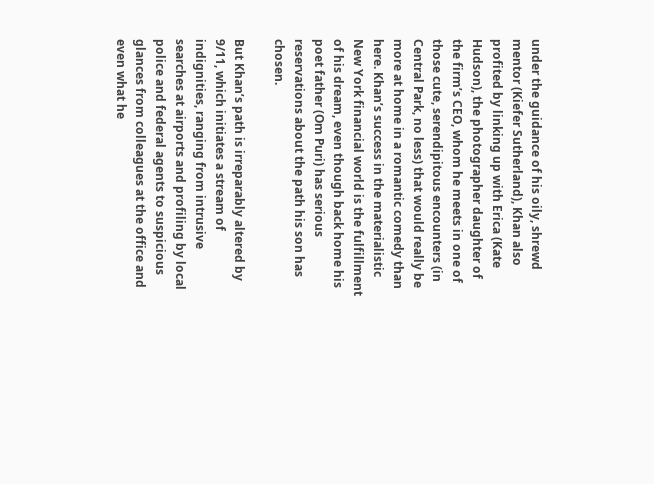under the guidance of his oily, shrewd mentor (Kiefer Sutherland), Khan also profited by linking up with Erica (Kate Hudson), the photographer daughter of the firm’s CEO, whom he meets in one of those cute, serendipitous encounters (in Central Park, no less) that would really be more at home in a romantic comedy than here. Khan’s success in the materialistic New York financial world is the fulfillment of his dream, even though back home his poet father (Om Puri) has serious reservations about the path his son has chosen.

But Khan’s path is irreparably altered by 9/11, which initiates a stream of indignities, ranging from intrusive searches at airports and profiling by local police and federal agents to suspicious glances from colleagues at the office and even what he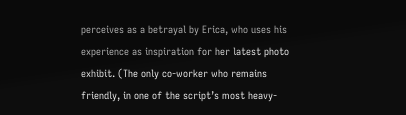perceives as a betrayal by Erica, who uses his experience as inspiration for her latest photo exhibit. (The only co-worker who remains friendly, in one of the script’s most heavy-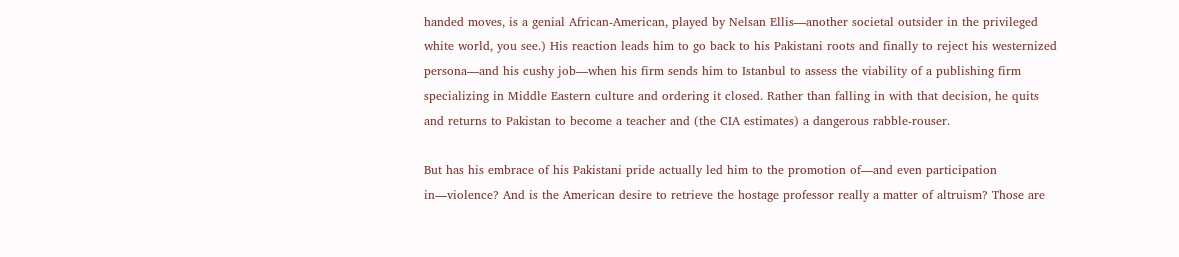handed moves, is a genial African-American, played by Nelsan Ellis—another societal outsider in the privileged white world, you see.) His reaction leads him to go back to his Pakistani roots and finally to reject his westernized persona—and his cushy job—when his firm sends him to Istanbul to assess the viability of a publishing firm specializing in Middle Eastern culture and ordering it closed. Rather than falling in with that decision, he quits and returns to Pakistan to become a teacher and (the CIA estimates) a dangerous rabble-rouser.

But has his embrace of his Pakistani pride actually led him to the promotion of—and even participation in—violence? And is the American desire to retrieve the hostage professor really a matter of altruism? Those are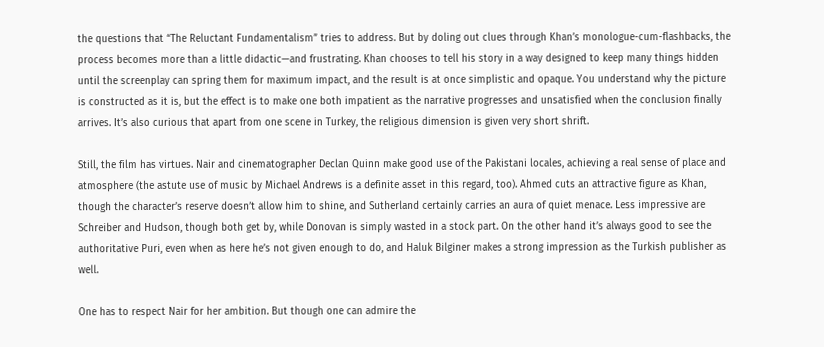the questions that “The Reluctant Fundamentalism” tries to address. But by doling out clues through Khan’s monologue-cum-flashbacks, the process becomes more than a little didactic—and frustrating. Khan chooses to tell his story in a way designed to keep many things hidden until the screenplay can spring them for maximum impact, and the result is at once simplistic and opaque. You understand why the picture is constructed as it is, but the effect is to make one both impatient as the narrative progresses and unsatisfied when the conclusion finally arrives. It’s also curious that apart from one scene in Turkey, the religious dimension is given very short shrift.

Still, the film has virtues. Nair and cinematographer Declan Quinn make good use of the Pakistani locales, achieving a real sense of place and atmosphere (the astute use of music by Michael Andrews is a definite asset in this regard, too). Ahmed cuts an attractive figure as Khan, though the character’s reserve doesn’t allow him to shine, and Sutherland certainly carries an aura of quiet menace. Less impressive are Schreiber and Hudson, though both get by, while Donovan is simply wasted in a stock part. On the other hand it’s always good to see the authoritative Puri, even when as here he’s not given enough to do, and Haluk Bilginer makes a strong impression as the Turkish publisher as well.

One has to respect Nair for her ambition. But though one can admire the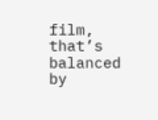film, that’s balanced by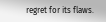regret for its flaws.